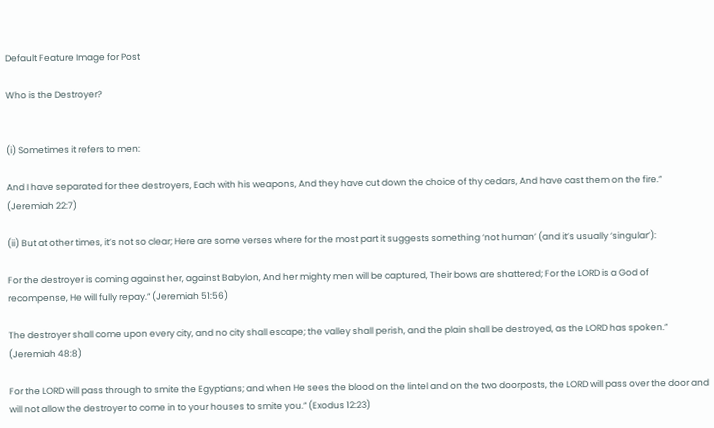Default Feature Image for Post

Who is the Destroyer?


(i) Sometimes it refers to men:

And I have separated for thee destroyers, Each with his weapons, And they have cut down the choice of thy cedars, And have cast them on the fire.” (Jeremiah 22:7)

(ii) But at other times, it’s not so clear; Here are some verses where for the most part it suggests something ‘not human’ (and it’s usually ‘singular’):

For the destroyer is coming against her, against Babylon, And her mighty men will be captured, Their bows are shattered; For the LORD is a God of recompense, He will fully repay.” (Jeremiah 51:56)

The destroyer shall come upon every city, and no city shall escape; the valley shall perish, and the plain shall be destroyed, as the LORD has spoken.” (Jeremiah 48:8)

For the LORD will pass through to smite the Egyptians; and when He sees the blood on the lintel and on the two doorposts, the LORD will pass over the door and will not allow the destroyer to come in to your houses to smite you.” (Exodus 12:23)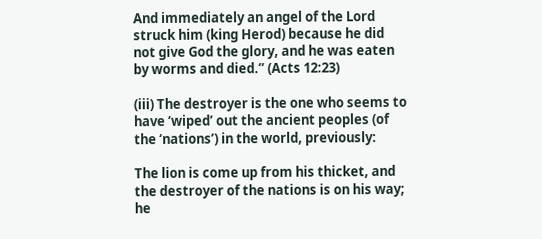And immediately an angel of the Lord struck him (king Herod) because he did not give God the glory, and he was eaten by worms and died.” (Acts 12:23)

(iii) The destroyer is the one who seems to have ‘wiped’ out the ancient peoples (of the ‘nations’) in the world, previously:

The lion is come up from his thicket, and the destroyer of the nations is on his way; he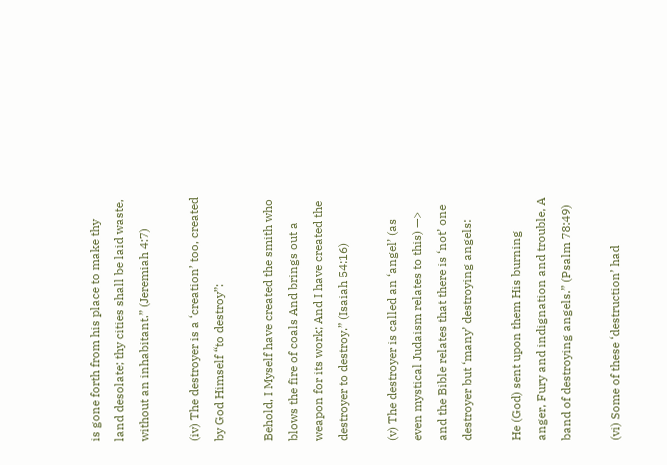is gone forth from his place to make thy land desolate; thy cities shall be laid waste, without an inhabitant.” (Jeremiah 4:7)

(iv) The destroyer is a ‘creation’ too, created by God Himself “to destroy”:

Behold, I Myself have created the smith who blows the fire of coals And brings out a weapon for its work; And I have created the destroyer to destroy.” (Isaiah 54:16)

(v) The destroyer is called an ‘angel’ (as even mystical Judaism relates to this) —> and the Bible relates that there is ‘not’ one destroyer but ‘many’ destroying angels:

He (God) sent upon them His burning anger, Fury and indignation and trouble, A band of destroying angels.” (Psalm 78:49)

(vi) Some of these ‘destruction’ had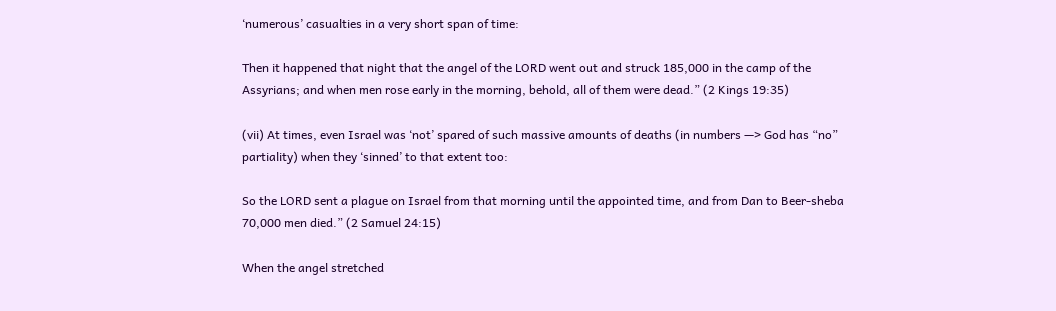‘numerous’ casualties in a very short span of time:

Then it happened that night that the angel of the LORD went out and struck 185,000 in the camp of the Assyrians; and when men rose early in the morning, behold, all of them were dead.” (2 Kings 19:35)

(vii) At times, even Israel was ‘not’ spared of such massive amounts of deaths (in numbers —> God has “no” partiality) when they ‘sinned’ to that extent too:

So the LORD sent a plague on Israel from that morning until the appointed time, and from Dan to Beer-sheba 70,000 men died.” (2 Samuel 24:15)

When the angel stretched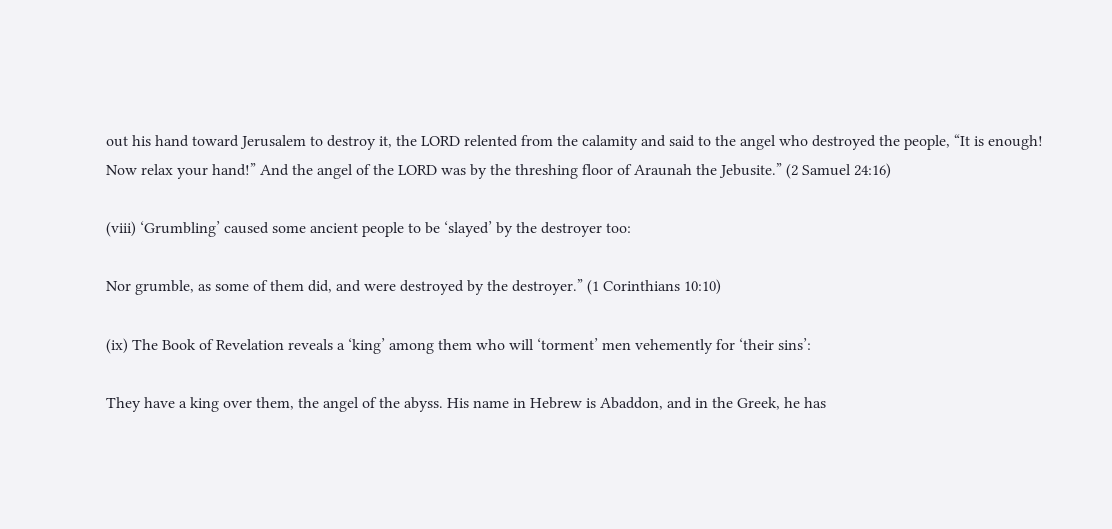out his hand toward Jerusalem to destroy it, the LORD relented from the calamity and said to the angel who destroyed the people, “It is enough! Now relax your hand!” And the angel of the LORD was by the threshing floor of Araunah the Jebusite.” (2 Samuel 24:16)

(viii) ‘Grumbling’ caused some ancient people to be ‘slayed’ by the destroyer too:

Nor grumble, as some of them did, and were destroyed by the destroyer.” (1 Corinthians 10:10)

(ix) The Book of Revelation reveals a ‘king’ among them who will ‘torment’ men vehemently for ‘their sins’:

They have a king over them, the angel of the abyss. His name in Hebrew is Abaddon, and in the Greek, he has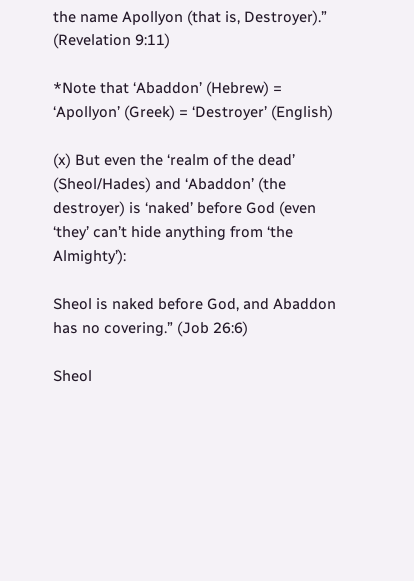the name Apollyon (that is, Destroyer).” (Revelation 9:11)

*Note that ‘Abaddon’ (Hebrew) = ‘Apollyon’ (Greek) = ‘Destroyer’ (English)

(x) But even the ‘realm of the dead’ (Sheol/Hades) and ‘Abaddon’ (the destroyer) is ‘naked’ before God (even ‘they’ can’t hide anything from ‘the Almighty’):

Sheol is naked before God, and Abaddon has no covering.” (Job 26:6)

Sheol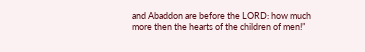and Abaddon are before the LORD: how much more then the hearts of the children of men!”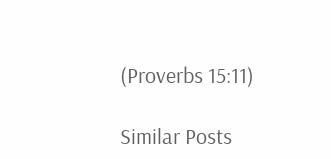(Proverbs 15:11)

Similar Posts